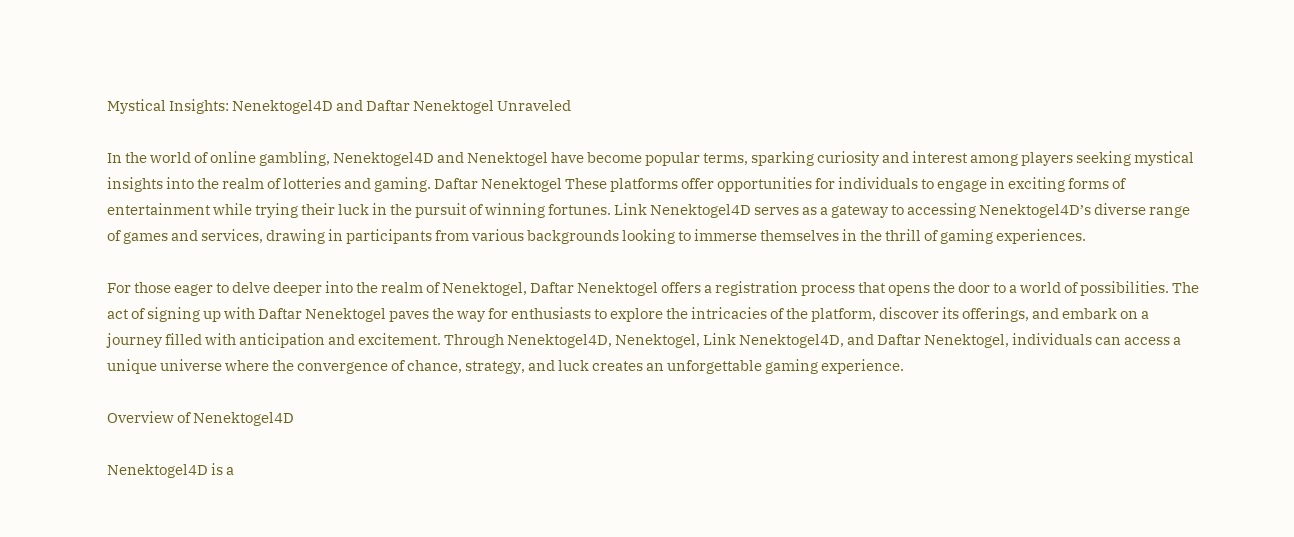Mystical Insights: Nenektogel4D and Daftar Nenektogel Unraveled

In the world of online gambling, Nenektogel4D and Nenektogel have become popular terms, sparking curiosity and interest among players seeking mystical insights into the realm of lotteries and gaming. Daftar Nenektogel These platforms offer opportunities for individuals to engage in exciting forms of entertainment while trying their luck in the pursuit of winning fortunes. Link Nenektogel4D serves as a gateway to accessing Nenektogel4D’s diverse range of games and services, drawing in participants from various backgrounds looking to immerse themselves in the thrill of gaming experiences.

For those eager to delve deeper into the realm of Nenektogel, Daftar Nenektogel offers a registration process that opens the door to a world of possibilities. The act of signing up with Daftar Nenektogel paves the way for enthusiasts to explore the intricacies of the platform, discover its offerings, and embark on a journey filled with anticipation and excitement. Through Nenektogel4D, Nenektogel, Link Nenektogel4D, and Daftar Nenektogel, individuals can access a unique universe where the convergence of chance, strategy, and luck creates an unforgettable gaming experience.

Overview of Nenektogel4D

Nenektogel4D is a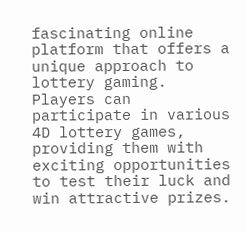fascinating online platform that offers a unique approach to lottery gaming. Players can participate in various 4D lottery games, providing them with exciting opportunities to test their luck and win attractive prizes.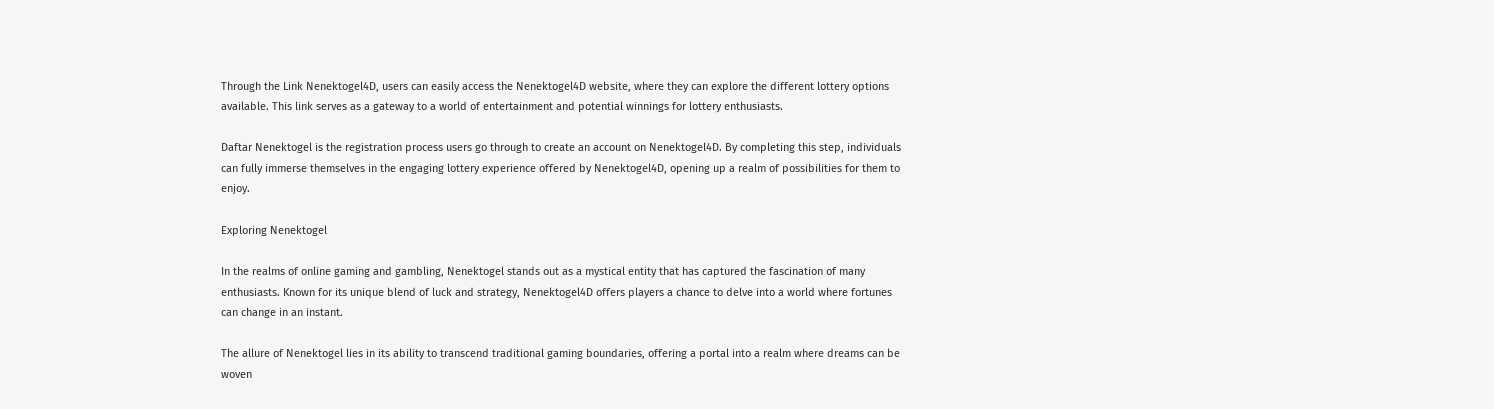Through the Link Nenektogel4D, users can easily access the Nenektogel4D website, where they can explore the different lottery options available. This link serves as a gateway to a world of entertainment and potential winnings for lottery enthusiasts.

Daftar Nenektogel is the registration process users go through to create an account on Nenektogel4D. By completing this step, individuals can fully immerse themselves in the engaging lottery experience offered by Nenektogel4D, opening up a realm of possibilities for them to enjoy.

Exploring Nenektogel

In the realms of online gaming and gambling, Nenektogel stands out as a mystical entity that has captured the fascination of many enthusiasts. Known for its unique blend of luck and strategy, Nenektogel4D offers players a chance to delve into a world where fortunes can change in an instant.

The allure of Nenektogel lies in its ability to transcend traditional gaming boundaries, offering a portal into a realm where dreams can be woven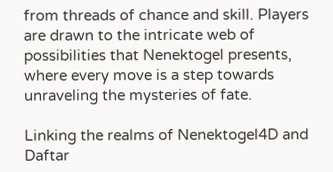from threads of chance and skill. Players are drawn to the intricate web of possibilities that Nenektogel presents, where every move is a step towards unraveling the mysteries of fate.

Linking the realms of Nenektogel4D and Daftar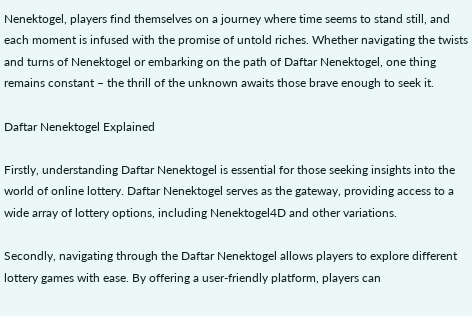Nenektogel, players find themselves on a journey where time seems to stand still, and each moment is infused with the promise of untold riches. Whether navigating the twists and turns of Nenektogel or embarking on the path of Daftar Nenektogel, one thing remains constant – the thrill of the unknown awaits those brave enough to seek it.

Daftar Nenektogel Explained

Firstly, understanding Daftar Nenektogel is essential for those seeking insights into the world of online lottery. Daftar Nenektogel serves as the gateway, providing access to a wide array of lottery options, including Nenektogel4D and other variations.

Secondly, navigating through the Daftar Nenektogel allows players to explore different lottery games with ease. By offering a user-friendly platform, players can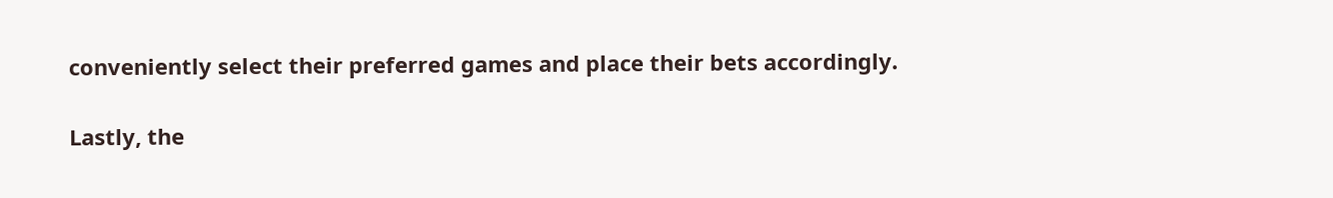conveniently select their preferred games and place their bets accordingly.

Lastly, the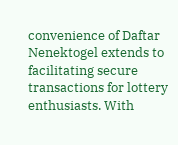convenience of Daftar Nenektogel extends to facilitating secure transactions for lottery enthusiasts. With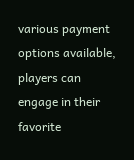various payment options available, players can engage in their favorite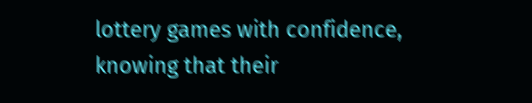lottery games with confidence, knowing that their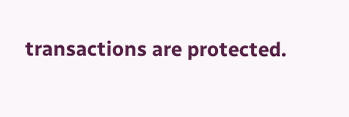transactions are protected.